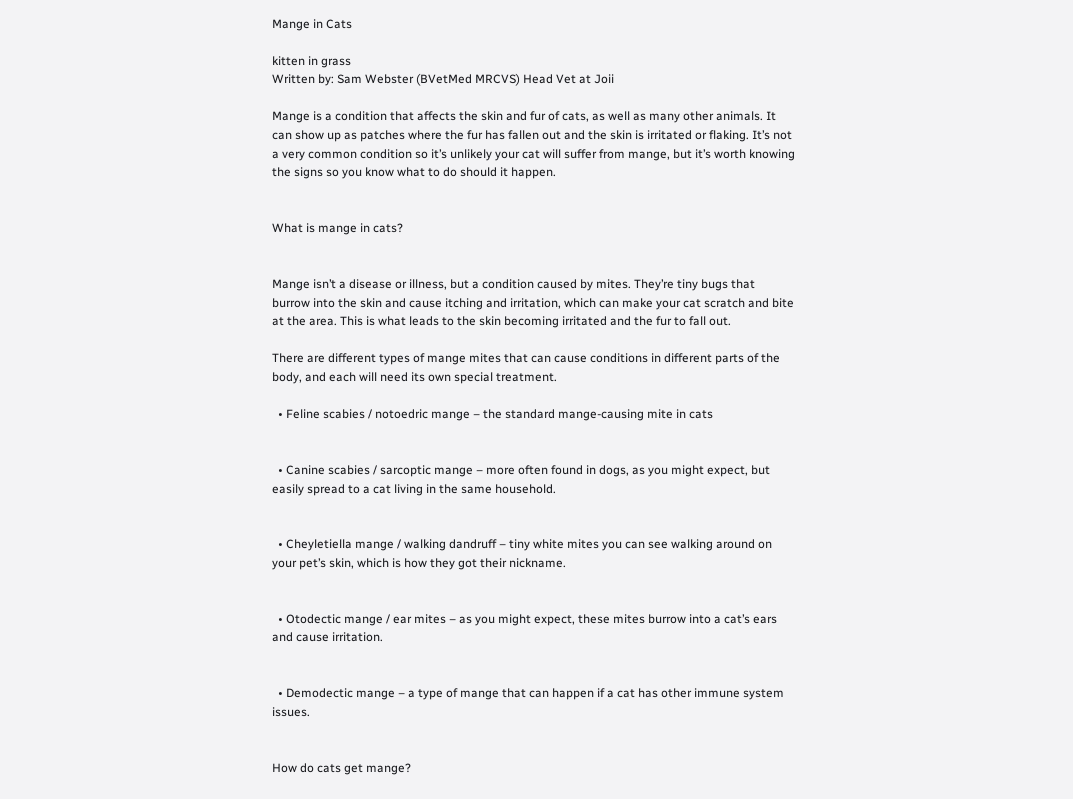Mange in Cats

kitten in grass
Written by: Sam Webster (BVetMed MRCVS) Head Vet at Joii

Mange is a condition that affects the skin and fur of cats, as well as many other animals. It can show up as patches where the fur has fallen out and the skin is irritated or flaking. It’s not a very common condition so it’s unlikely your cat will suffer from mange, but it’s worth knowing the signs so you know what to do should it happen.


What is mange in cats?


Mange isn’t a disease or illness, but a condition caused by mites. They’re tiny bugs that burrow into the skin and cause itching and irritation, which can make your cat scratch and bite at the area. This is what leads to the skin becoming irritated and the fur to fall out.

There are different types of mange mites that can cause conditions in different parts of the body, and each will need its own special treatment.

  • Feline scabies / notoedric mange – the standard mange-causing mite in cats


  • Canine scabies / sarcoptic mange – more often found in dogs, as you might expect, but easily spread to a cat living in the same household.


  • Cheyletiella mange / walking dandruff – tiny white mites you can see walking around on your pet’s skin, which is how they got their nickname.


  • Otodectic mange / ear mites – as you might expect, these mites burrow into a cat’s ears and cause irritation.


  • Demodectic mange – a type of mange that can happen if a cat has other immune system issues.


How do cats get mange?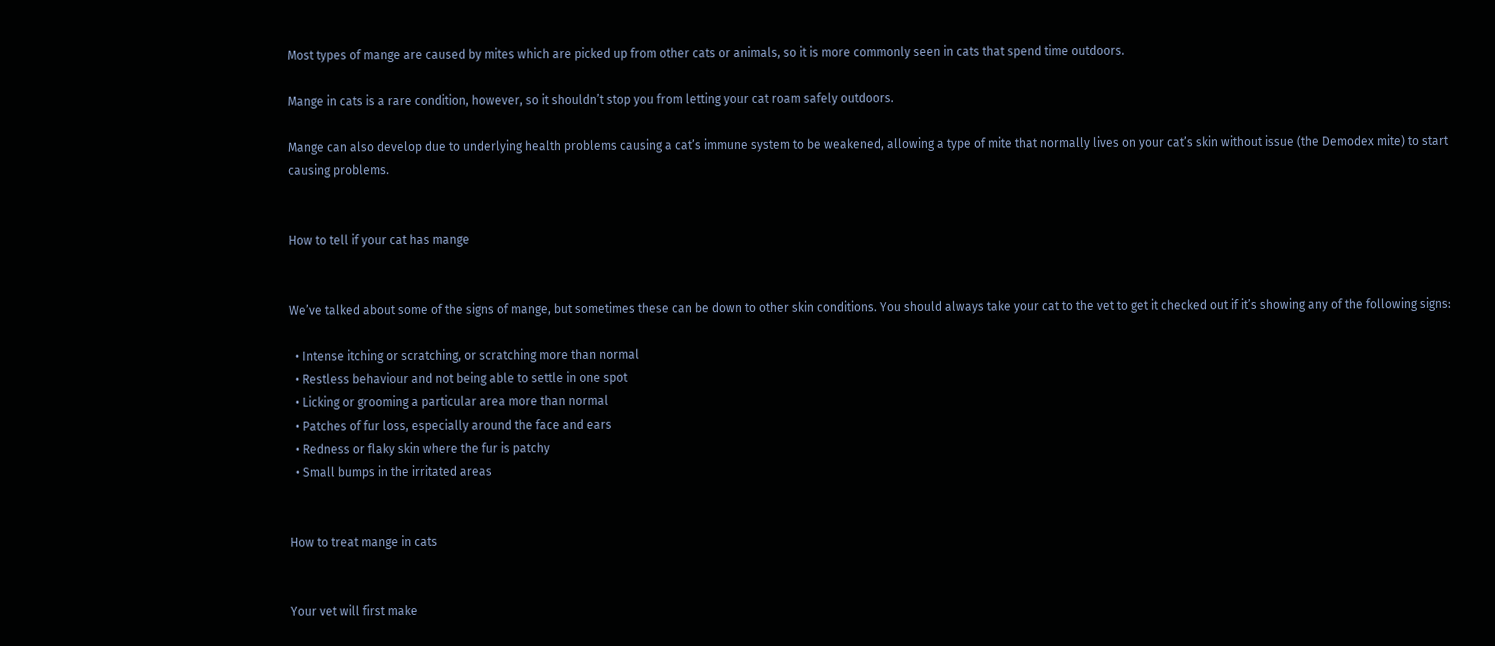Most types of mange are caused by mites which are picked up from other cats or animals, so it is more commonly seen in cats that spend time outdoors.

Mange in cats is a rare condition, however, so it shouldn’t stop you from letting your cat roam safely outdoors.

Mange can also develop due to underlying health problems causing a cat’s immune system to be weakened, allowing a type of mite that normally lives on your cat’s skin without issue (the Demodex mite) to start causing problems.


How to tell if your cat has mange


We’ve talked about some of the signs of mange, but sometimes these can be down to other skin conditions. You should always take your cat to the vet to get it checked out if it’s showing any of the following signs:

  • Intense itching or scratching, or scratching more than normal
  • Restless behaviour and not being able to settle in one spot
  • Licking or grooming a particular area more than normal
  • Patches of fur loss, especially around the face and ears
  • Redness or flaky skin where the fur is patchy
  • Small bumps in the irritated areas


How to treat mange in cats


Your vet will first make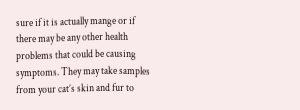sure if it is actually mange or if there may be any other health problems that could be causing symptoms. They may take samples from your cat’s skin and fur to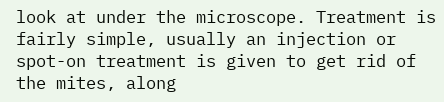look at under the microscope. Treatment is fairly simple, usually an injection or spot-on treatment is given to get rid of the mites, along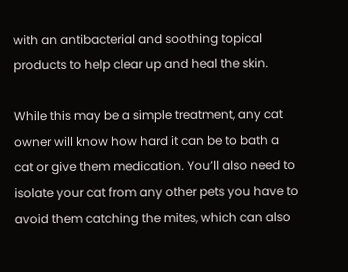with an antibacterial and soothing topical products to help clear up and heal the skin.

While this may be a simple treatment, any cat owner will know how hard it can be to bath a cat or give them medication. You’ll also need to isolate your cat from any other pets you have to avoid them catching the mites, which can also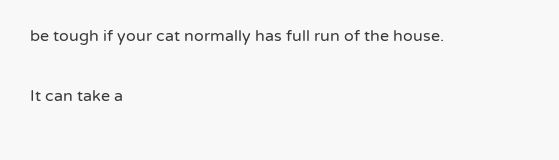be tough if your cat normally has full run of the house.

It can take a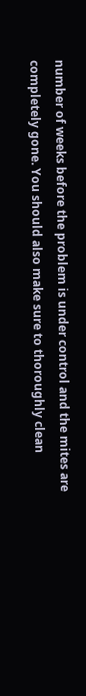number of weeks before the problem is under control and the mites are completely gone. You should also make sure to thoroughly clean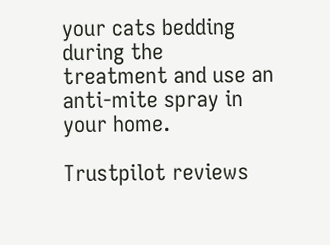your cats bedding during the treatment and use an anti-mite spray in your home.

Trustpilot reviews